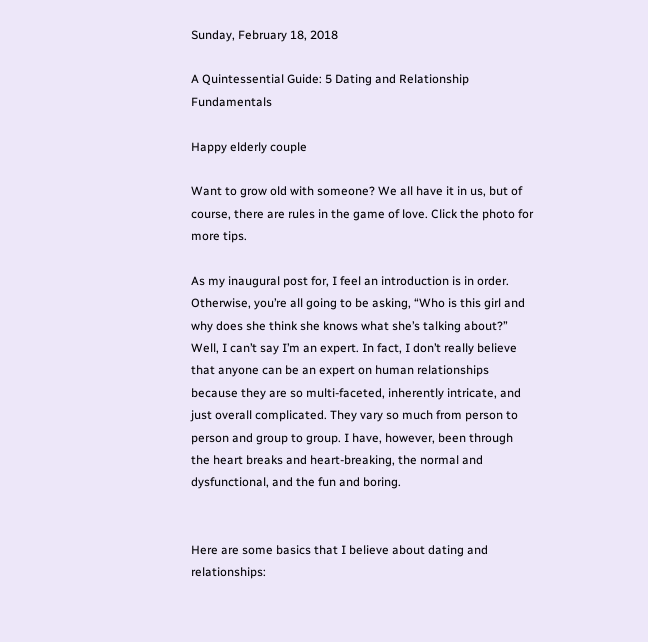Sunday, February 18, 2018

A Quintessential Guide: 5 Dating and Relationship Fundamentals

Happy elderly couple

Want to grow old with someone? We all have it in us, but of course, there are rules in the game of love. Click the photo for more tips.

As my inaugural post for, I feel an introduction is in order. Otherwise, you’re all going to be asking, “Who is this girl and why does she think she knows what she’s talking about?” Well, I can’t say I’m an expert. In fact, I don’t really believe that anyone can be an expert on human relationships because they are so multi-faceted, inherently intricate, and just overall complicated. They vary so much from person to person and group to group. I have, however, been through the heart breaks and heart-breaking, the normal and dysfunctional, and the fun and boring.


Here are some basics that I believe about dating and relationships: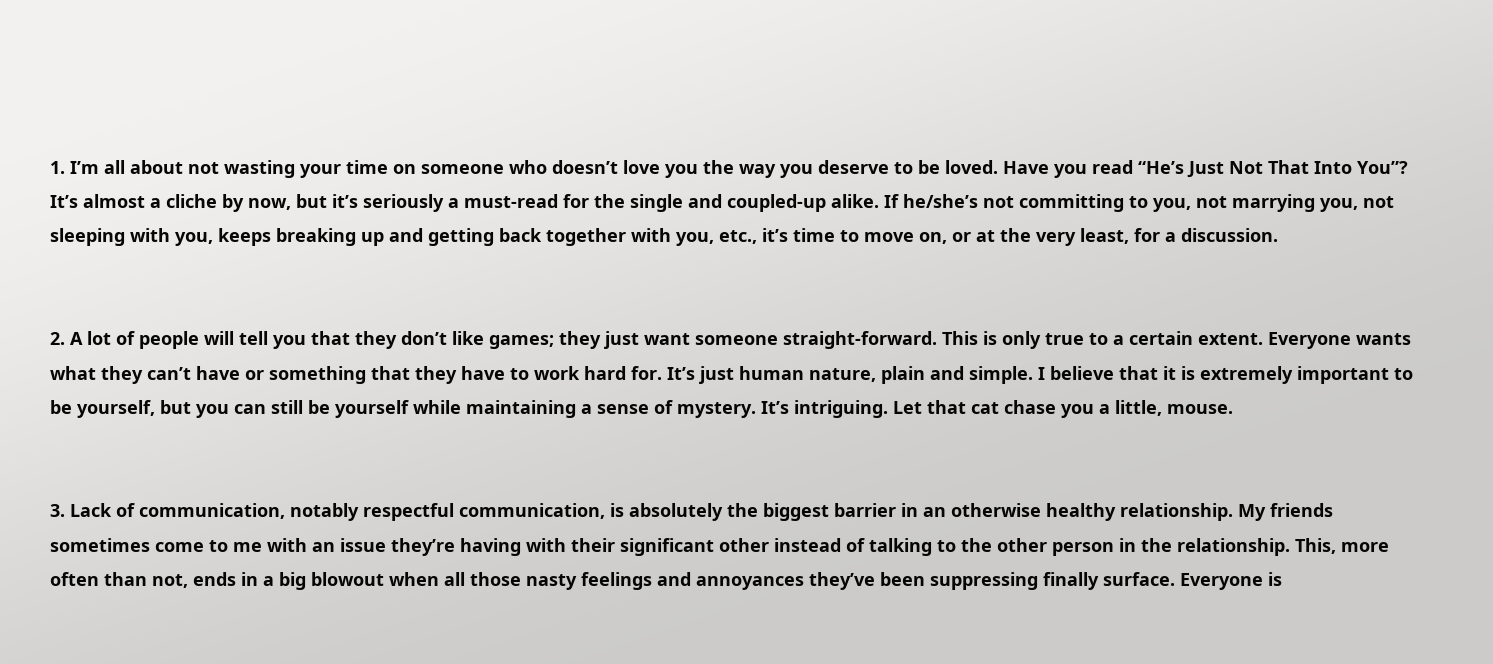1. I’m all about not wasting your time on someone who doesn’t love you the way you deserve to be loved. Have you read “He’s Just Not That Into You”? It’s almost a cliche by now, but it’s seriously a must-read for the single and coupled-up alike. If he/she’s not committing to you, not marrying you, not sleeping with you, keeps breaking up and getting back together with you, etc., it’s time to move on, or at the very least, for a discussion.


2. A lot of people will tell you that they don’t like games; they just want someone straight-forward. This is only true to a certain extent. Everyone wants what they can’t have or something that they have to work hard for. It’s just human nature, plain and simple. I believe that it is extremely important to be yourself, but you can still be yourself while maintaining a sense of mystery. It’s intriguing. Let that cat chase you a little, mouse.


3. Lack of communication, notably respectful communication, is absolutely the biggest barrier in an otherwise healthy relationship. My friends sometimes come to me with an issue they’re having with their significant other instead of talking to the other person in the relationship. This, more often than not, ends in a big blowout when all those nasty feelings and annoyances they’ve been suppressing finally surface. Everyone is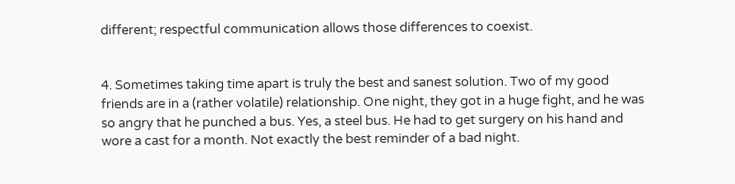different; respectful communication allows those differences to coexist.


4. Sometimes taking time apart is truly the best and sanest solution. Two of my good friends are in a (rather volatile) relationship. One night, they got in a huge fight, and he was so angry that he punched a bus. Yes, a steel bus. He had to get surgery on his hand and wore a cast for a month. Not exactly the best reminder of a bad night.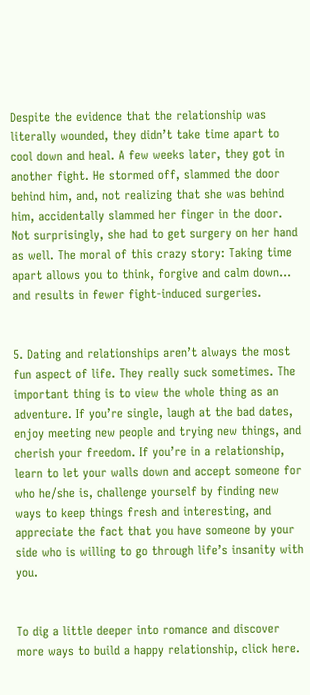Despite the evidence that the relationship was literally wounded, they didn’t take time apart to cool down and heal. A few weeks later, they got in another fight. He stormed off, slammed the door behind him, and, not realizing that she was behind him, accidentally slammed her finger in the door. Not surprisingly, she had to get surgery on her hand as well. The moral of this crazy story: Taking time apart allows you to think, forgive and calm down… and results in fewer fight-induced surgeries.


5. Dating and relationships aren’t always the most fun aspect of life. They really suck sometimes. The important thing is to view the whole thing as an adventure. If you’re single, laugh at the bad dates, enjoy meeting new people and trying new things, and cherish your freedom. If you’re in a relationship, learn to let your walls down and accept someone for who he/she is, challenge yourself by finding new ways to keep things fresh and interesting, and appreciate the fact that you have someone by your side who is willing to go through life’s insanity with you.


To dig a little deeper into romance and discover more ways to build a happy relationship, click here.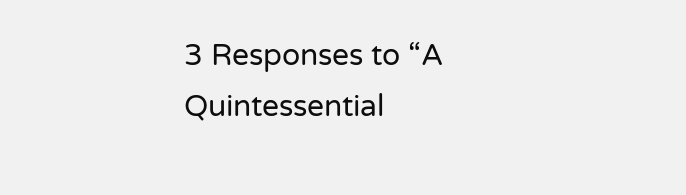3 Responses to “A Quintessential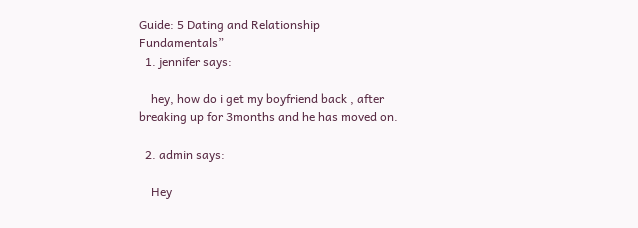Guide: 5 Dating and Relationship Fundamentals”
  1. jennifer says:

    hey, how do i get my boyfriend back , after breaking up for 3months and he has moved on.

  2. admin says:

    Hey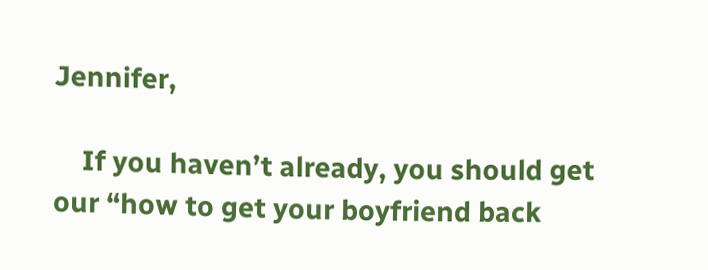Jennifer,

    If you haven’t already, you should get our “how to get your boyfriend back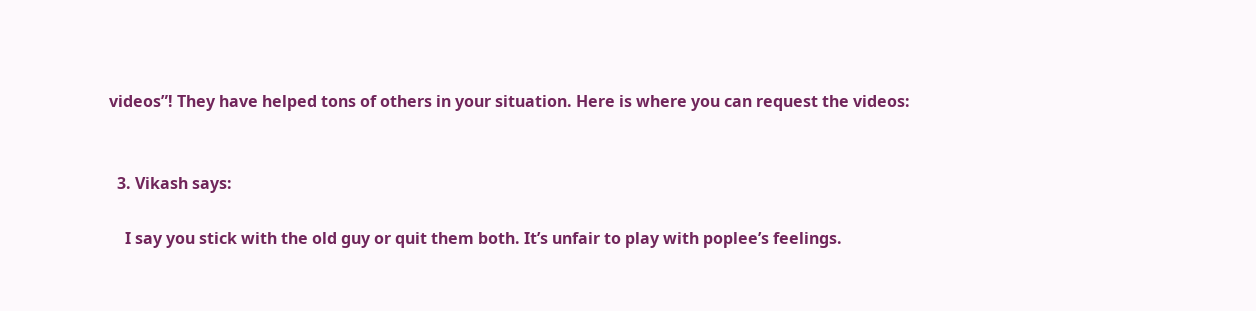videos”! They have helped tons of others in your situation. Here is where you can request the videos:


  3. Vikash says:

    I say you stick with the old guy or quit them both. It’s unfair to play with poplee’s feelings.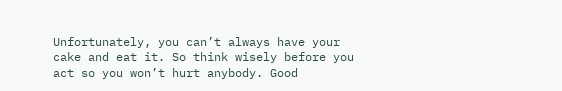Unfortunately, you can’t always have your cake and eat it. So think wisely before you act so you won’t hurt anybody. Good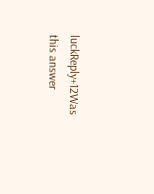luckReply+12Was this answer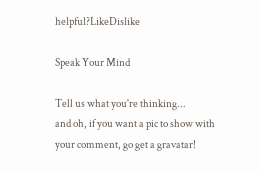helpful?LikeDislike

Speak Your Mind

Tell us what you're thinking...
and oh, if you want a pic to show with your comment, go get a gravatar!